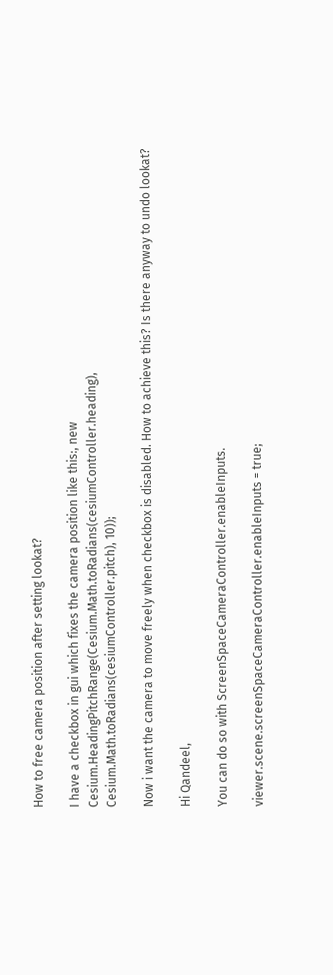How to free camera position after setting lookat?

I have a checkbox in gui which fixes the camera position like this:, new Cesium.HeadingPitchRange(Cesium.Math.toRadians(cesiumController.heading),
Cesium.Math.toRadians(cesiumController.pitch), 10));

Now i want the camera to move freely when checkbox is disabled. How to achieve this? Is there anyway to undo lookat?

Hi Qandeel,

You can do so with ScreenSpaceCameraController.enableInputs.

viewer.scene.screenSpaceCameraController.enableInputs = true;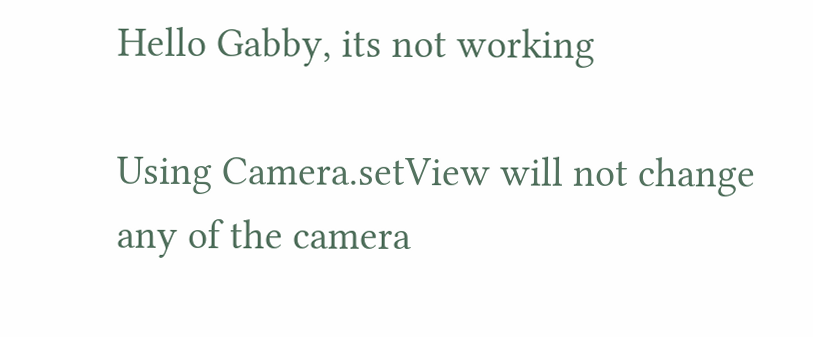Hello Gabby, its not working

Using Camera.setView will not change any of the camera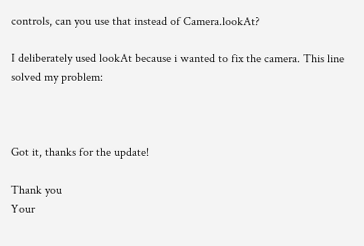controls, can you use that instead of Camera.lookAt?

I deliberately used lookAt because i wanted to fix the camera. This line solved my problem:



Got it, thanks for the update!

Thank you
Your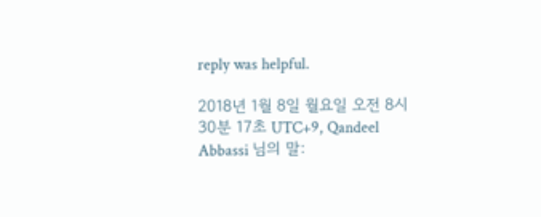reply was helpful.

2018년 1월 8일 월요일 오전 8시 30분 17초 UTC+9, Qandeel Abbassi 님의 말: